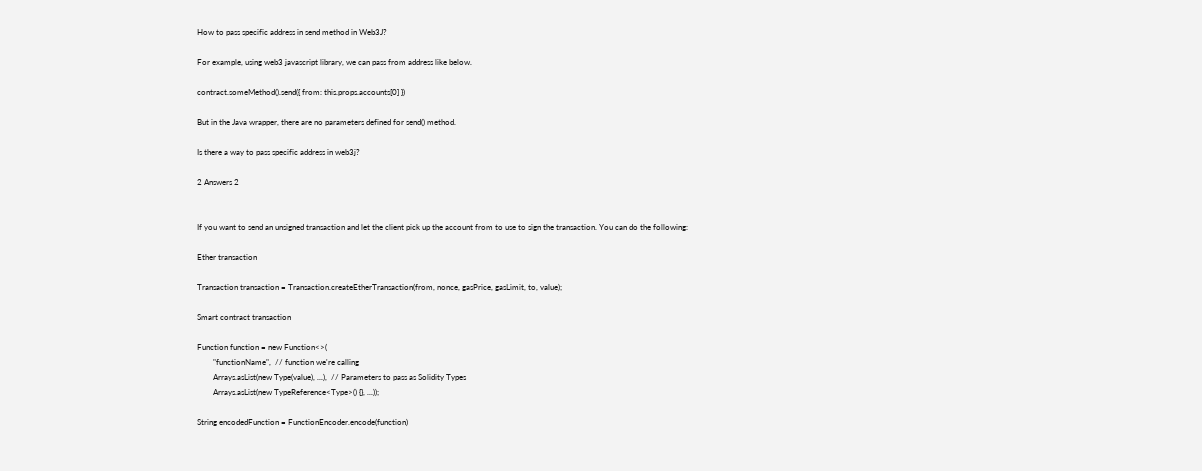How to pass specific address in send method in Web3J?

For example, using web3 javascript library, we can pass from address like below.

contract.someMethod().send({ from: this.props.accounts[0] })

But in the Java wrapper, there are no parameters defined for send() method.

Is there a way to pass specific address in web3j?

2 Answers 2


If you want to send an unsigned transaction and let the client pick up the account from to use to sign the transaction. You can do the following:

Ether transaction

Transaction transaction = Transaction.createEtherTransaction(from, nonce, gasPrice, gasLimit, to, value);

Smart contract transaction

Function function = new Function<>(
        "functionName",  // function we're calling
        Arrays.asList(new Type(value), ...),  // Parameters to pass as Solidity Types
        Arrays.asList(new TypeReference<Type>() {}, ...));

String encodedFunction = FunctionEncoder.encode(function)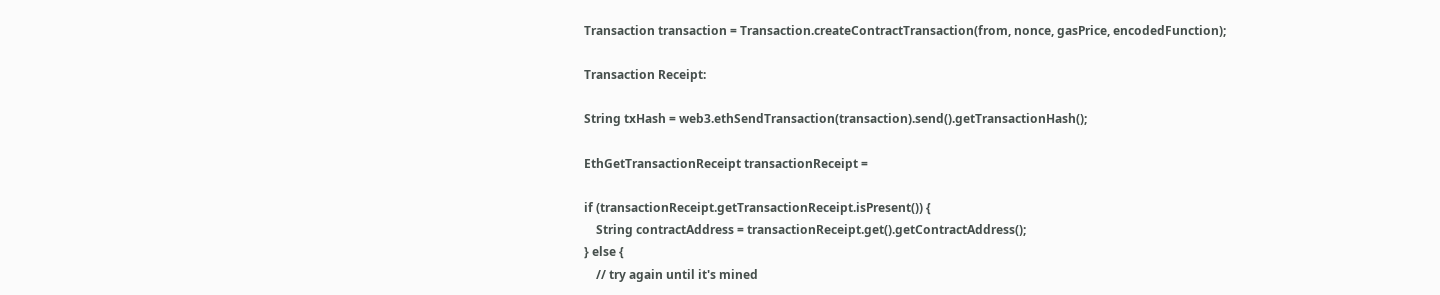Transaction transaction = Transaction.createContractTransaction(from, nonce, gasPrice, encodedFunction);

Transaction Receipt:

String txHash = web3.ethSendTransaction(transaction).send().getTransactionHash();

EthGetTransactionReceipt transactionReceipt =

if (transactionReceipt.getTransactionReceipt.isPresent()) {
    String contractAddress = transactionReceipt.get().getContractAddress();
} else {
    // try again until it's mined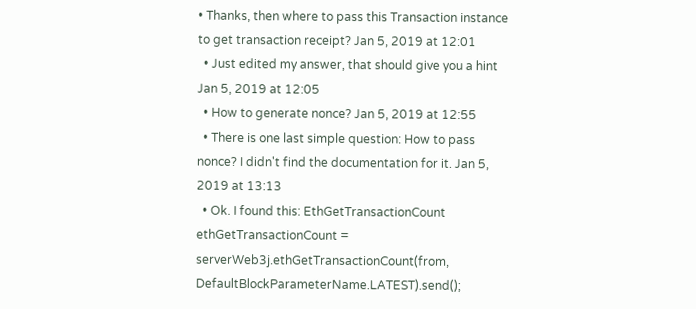• Thanks, then where to pass this Transaction instance to get transaction receipt? Jan 5, 2019 at 12:01
  • Just edited my answer, that should give you a hint Jan 5, 2019 at 12:05
  • How to generate nonce? Jan 5, 2019 at 12:55
  • There is one last simple question: How to pass nonce? I didn't find the documentation for it. Jan 5, 2019 at 13:13
  • Ok. I found this: EthGetTransactionCount ethGetTransactionCount = serverWeb3j.ethGetTransactionCount(from, DefaultBlockParameterName.LATEST).send();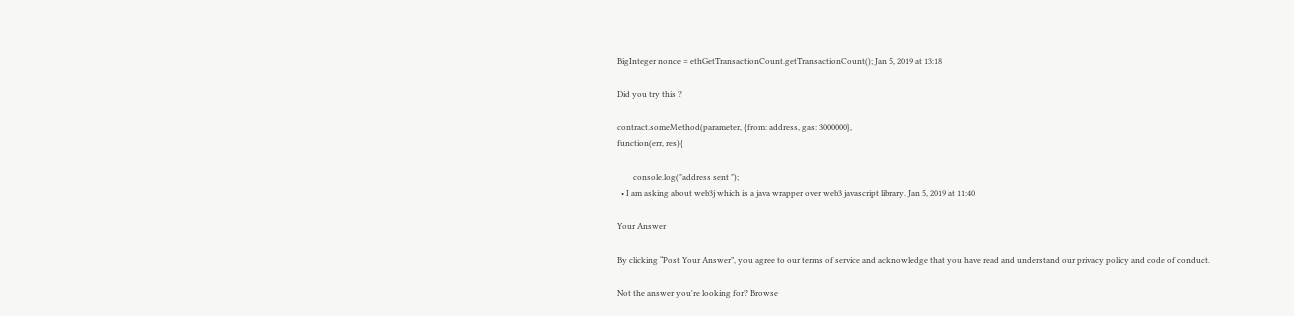BigInteger nonce = ethGetTransactionCount.getTransactionCount(); Jan 5, 2019 at 13:18

Did you try this ?

contract.someMethod(parameter, {from: address, gas: 3000000},
function(err, res){

        console.log("address sent ");
  • I am asking about web3j which is a java wrapper over web3 javascript library. Jan 5, 2019 at 11:40

Your Answer

By clicking “Post Your Answer”, you agree to our terms of service and acknowledge that you have read and understand our privacy policy and code of conduct.

Not the answer you're looking for? Browse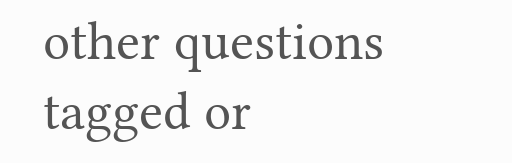other questions tagged or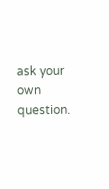ask your own question.